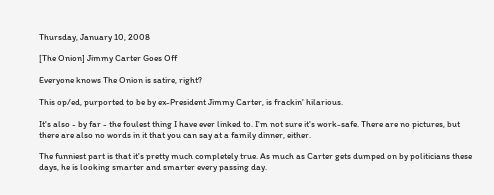Thursday, January 10, 2008

[The Onion] Jimmy Carter Goes Off

Everyone knows The Onion is satire, right?

This op/ed, purported to be by ex-President Jimmy Carter, is frackin' hilarious.

It's also - by far - the foulest thing I have ever linked to. I'm not sure it's work-safe. There are no pictures, but there are also no words in it that you can say at a family dinner, either.

The funniest part is that it's pretty much completely true. As much as Carter gets dumped on by politicians these days, he is looking smarter and smarter every passing day.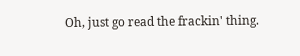Oh, just go read the frackin' thing.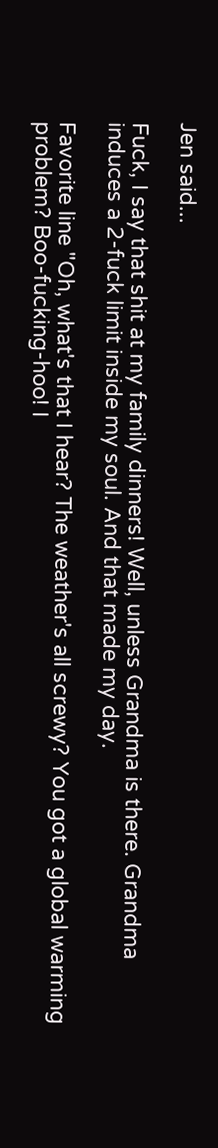Jen said...

Fuck, I say that shit at my family dinners! Well, unless Grandma is there. Grandma induces a 2-fuck limit inside my soul. And that made my day.

Favorite line "Oh, what's that I hear? The weather's all screwy? You got a global warming problem? Boo-fucking-hoo! I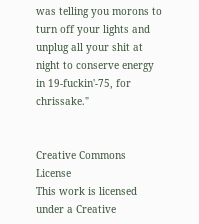was telling you morons to turn off your lights and unplug all your shit at night to conserve energy in 19-fuckin'-75, for chrissake."


Creative Commons License
This work is licensed under a Creative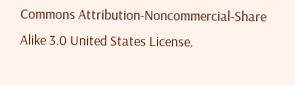Commons Attribution-Noncommercial-Share Alike 3.0 United States License.